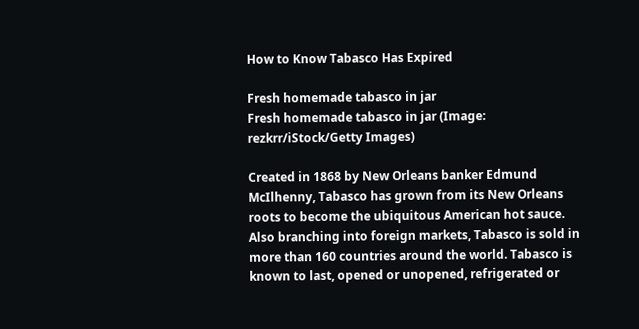How to Know Tabasco Has Expired

Fresh homemade tabasco in jar
Fresh homemade tabasco in jar (Image: rezkrr/iStock/Getty Images)

Created in 1868 by New Orleans banker Edmund McIlhenny, Tabasco has grown from its New Orleans roots to become the ubiquitous American hot sauce. Also branching into foreign markets, Tabasco is sold in more than 160 countries around the world. Tabasco is known to last, opened or unopened, refrigerated or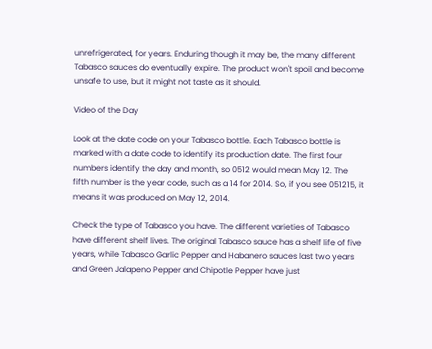unrefrigerated, for years. Enduring though it may be, the many different Tabasco sauces do eventually expire. The product won't spoil and become unsafe to use, but it might not taste as it should.

Video of the Day

Look at the date code on your Tabasco bottle. Each Tabasco bottle is marked with a date code to identify its production date. The first four numbers identify the day and month, so 0512 would mean May 12. The fifth number is the year code, such as a 14 for 2014. So, if you see 051215, it means it was produced on May 12, 2014.

Check the type of Tabasco you have. The different varieties of Tabasco have different shelf lives. The original Tabasco sauce has a shelf life of five years, while Tabasco Garlic Pepper and Habanero sauces last two years and Green Jalapeno Pepper and Chipotle Pepper have just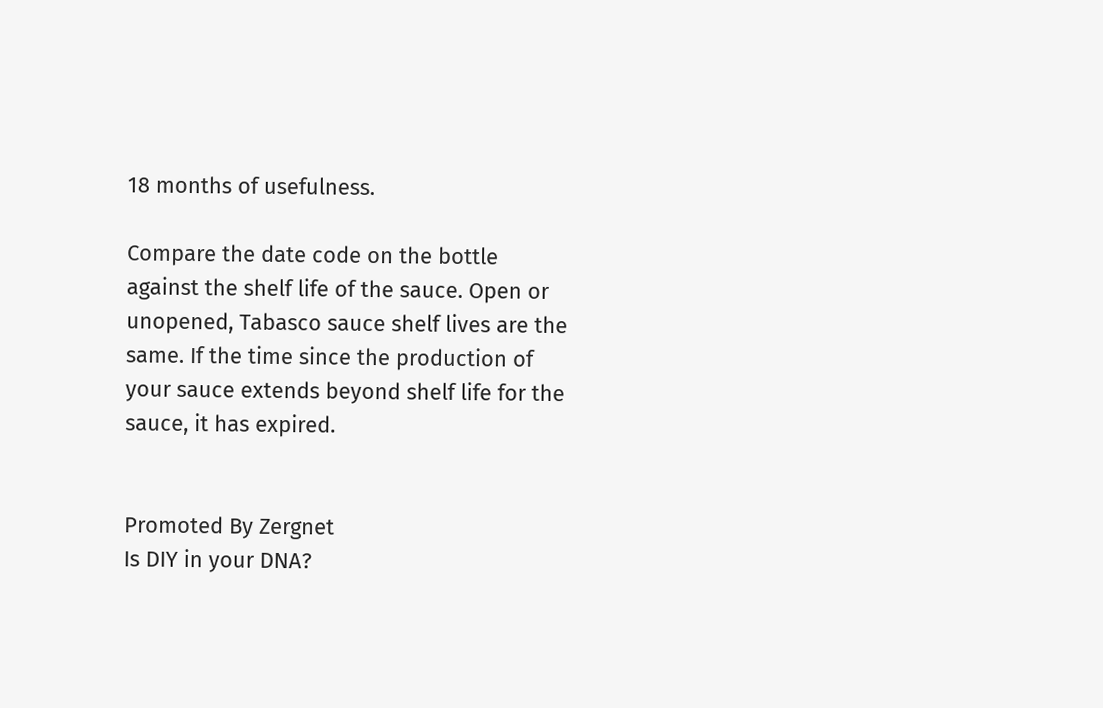18 months of usefulness.

Compare the date code on the bottle against the shelf life of the sauce. Open or unopened, Tabasco sauce shelf lives are the same. If the time since the production of your sauce extends beyond shelf life for the sauce, it has expired.


Promoted By Zergnet
Is DIY in your DNA?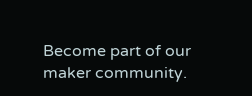Become part of our maker community.